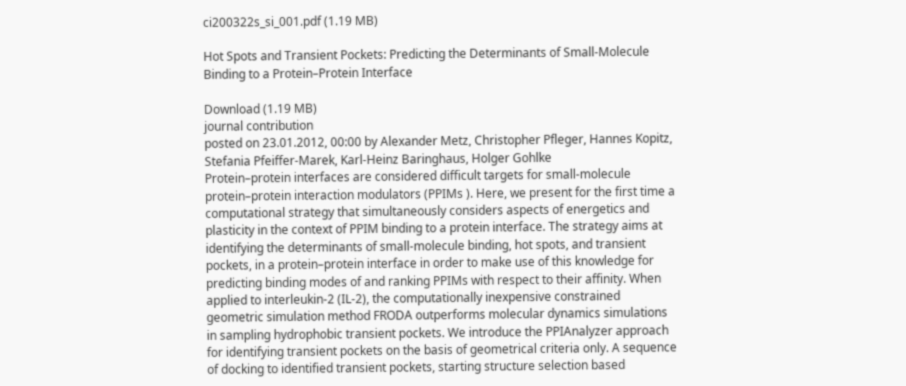ci200322s_si_001.pdf (1.19 MB)

Hot Spots and Transient Pockets: Predicting the Determinants of Small-Molecule Binding to a Protein–Protein Interface

Download (1.19 MB)
journal contribution
posted on 23.01.2012, 00:00 by Alexander Metz, Christopher Pfleger, Hannes Kopitz, Stefania Pfeiffer-Marek, Karl-Heinz Baringhaus, Holger Gohlke
Protein–protein interfaces are considered difficult targets for small-molecule protein–protein interaction modulators (PPIMs ). Here, we present for the first time a computational strategy that simultaneously considers aspects of energetics and plasticity in the context of PPIM binding to a protein interface. The strategy aims at identifying the determinants of small-molecule binding, hot spots, and transient pockets, in a protein–protein interface in order to make use of this knowledge for predicting binding modes of and ranking PPIMs with respect to their affinity. When applied to interleukin-2 (IL-2), the computationally inexpensive constrained geometric simulation method FRODA outperforms molecular dynamics simulations in sampling hydrophobic transient pockets. We introduce the PPIAnalyzer approach for identifying transient pockets on the basis of geometrical criteria only. A sequence of docking to identified transient pockets, starting structure selection based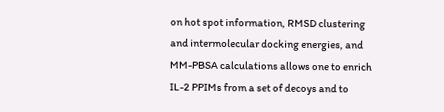on hot spot information, RMSD clustering and intermolecular docking energies, and MM-PBSA calculations allows one to enrich IL-2 PPIMs from a set of decoys and to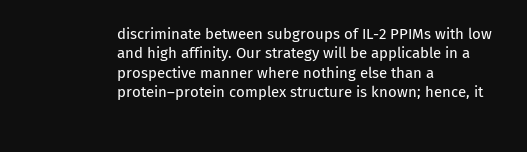discriminate between subgroups of IL-2 PPIMs with low and high affinity. Our strategy will be applicable in a prospective manner where nothing else than a protein–protein complex structure is known; hence, it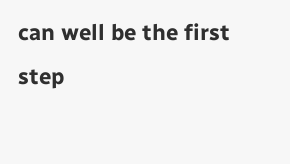can well be the first step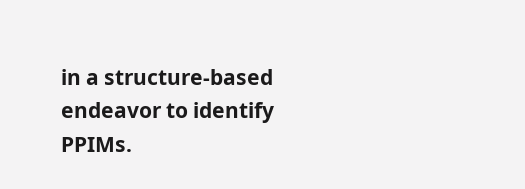in a structure-based endeavor to identify PPIMs.